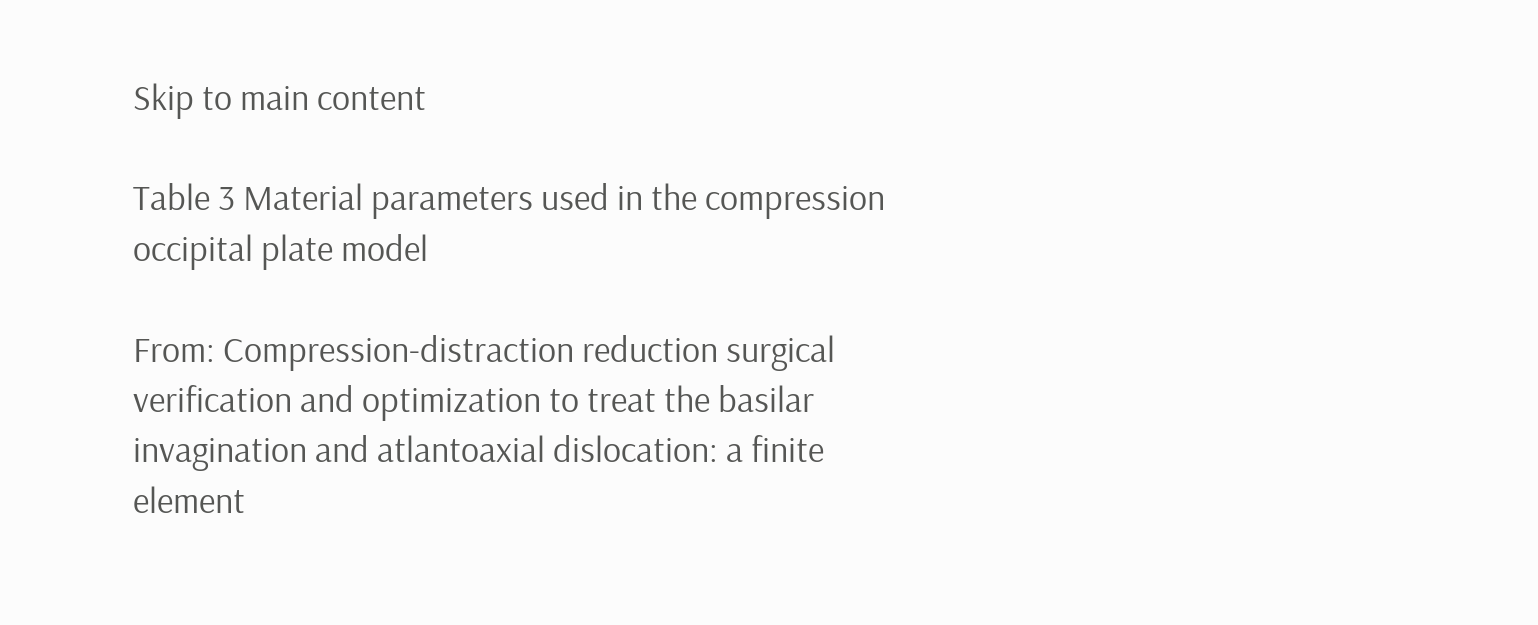Skip to main content

Table 3 Material parameters used in the compression occipital plate model

From: Compression-distraction reduction surgical verification and optimization to treat the basilar invagination and atlantoaxial dislocation: a finite element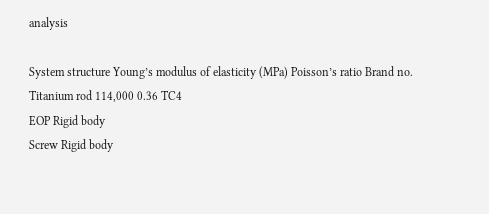analysis

System structure Young’s modulus of elasticity (MPa) Poisson’s ratio Brand no.
Titanium rod 114,000 0.36 TC4
EOP Rigid body
Screw Rigid body